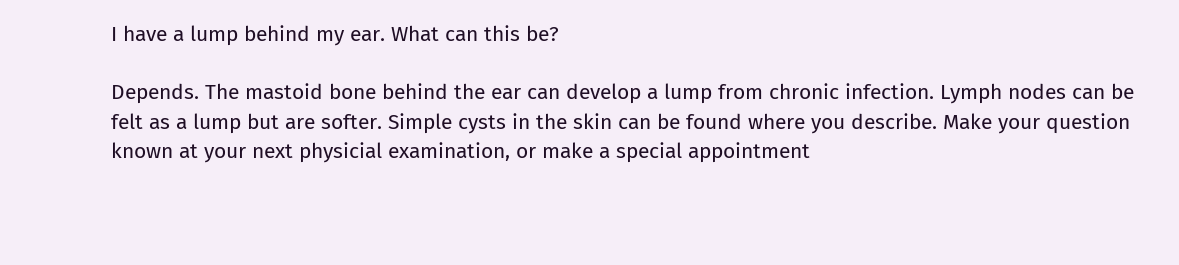I have a lump behind my ear. What can this be?

Depends. The mastoid bone behind the ear can develop a lump from chronic infection. Lymph nodes can be felt as a lump but are softer. Simple cysts in the skin can be found where you describe. Make your question known at your next physicial examination, or make a special appointment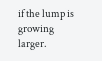if the lump is growing larger.